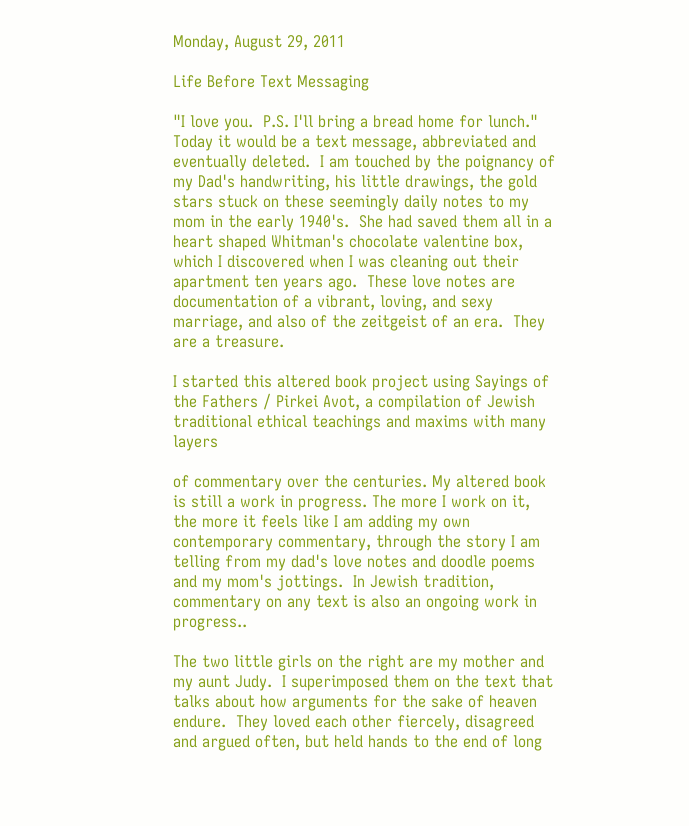Monday, August 29, 2011

Life Before Text Messaging

"I love you.  P.S. I'll bring a bread home for lunch."  Today it would be a text message, abbreviated and eventually deleted.  I am touched by the poignancy of my Dad's handwriting, his little drawings, the gold stars stuck on these seemingly daily notes to my mom in the early 1940's.  She had saved them all in a heart shaped Whitman's chocolate valentine box, which I discovered when I was cleaning out their apartment ten years ago.  These love notes are documentation of a vibrant, loving, and sexy marriage, and also of the zeitgeist of an era.  They are a treasure.

I started this altered book project using Sayings of the Fathers / Pirkei Avot, a compilation of Jewish traditional ethical teachings and maxims with many layers

of commentary over the centuries. My altered book is still a work in progress. The more I work on it, the more it feels like I am adding my own contemporary commentary, through the story I am telling from my dad's love notes and doodle poems and my mom's jottings.  In Jewish tradition, commentary on any text is also an ongoing work in progress..

The two little girls on the right are my mother and my aunt Judy.  I superimposed them on the text that talks about how arguments for the sake of heaven endure.  They loved each other fiercely, disagreed and argued often, but held hands to the end of long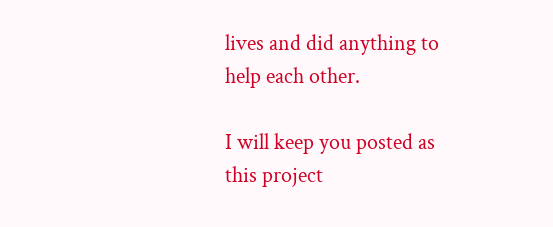lives and did anything to help each other.

I will keep you posted as this project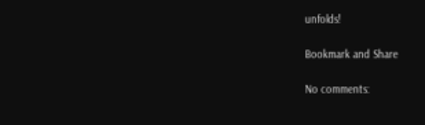unfolds!

Bookmark and Share

No comments: